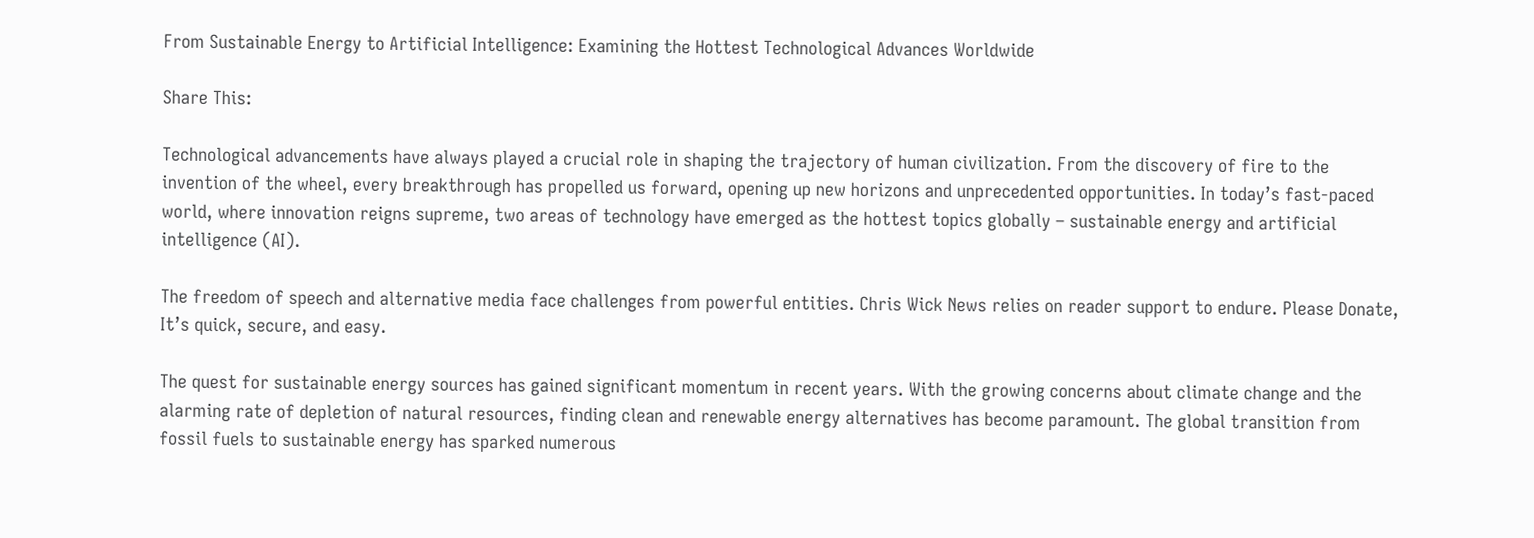From Sustainable Energy to Artificial Intelligence: Examining the Hottest Technological Advances Worldwide

Share This:

Technological advancements have always played a crucial role in shaping the trajectory of human civilization. From the discovery of fire to the invention of the wheel, every breakthrough has propelled us forward, opening up new horizons and unprecedented opportunities. In today’s fast-paced world, where innovation reigns supreme, two areas of technology have emerged as the hottest topics globally – sustainable energy and artificial intelligence (AI).

The freedom of speech and alternative media face challenges from powerful entities. Chris Wick News relies on reader support to endure. Please Donate, It’s quick, secure, and easy.

The quest for sustainable energy sources has gained significant momentum in recent years. With the growing concerns about climate change and the alarming rate of depletion of natural resources, finding clean and renewable energy alternatives has become paramount. The global transition from fossil fuels to sustainable energy has sparked numerous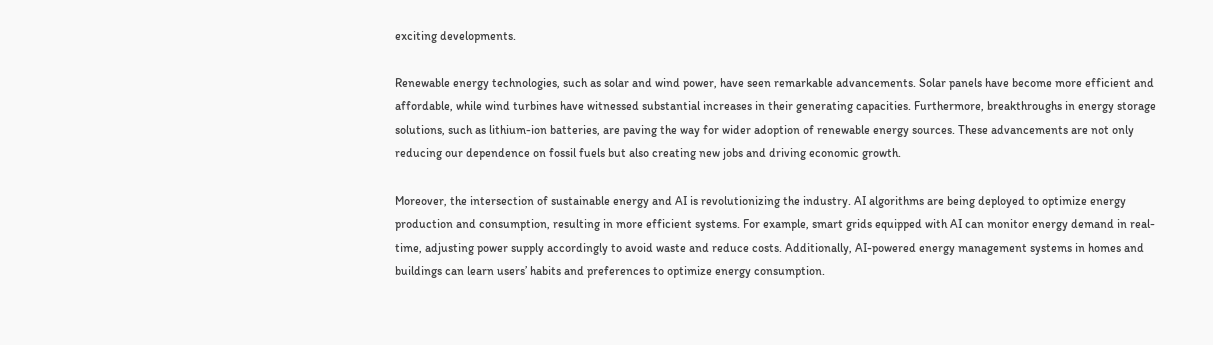exciting developments.

Renewable energy technologies, such as solar and wind power, have seen remarkable advancements. Solar panels have become more efficient and affordable, while wind turbines have witnessed substantial increases in their generating capacities. Furthermore, breakthroughs in energy storage solutions, such as lithium-ion batteries, are paving the way for wider adoption of renewable energy sources. These advancements are not only reducing our dependence on fossil fuels but also creating new jobs and driving economic growth.

Moreover, the intersection of sustainable energy and AI is revolutionizing the industry. AI algorithms are being deployed to optimize energy production and consumption, resulting in more efficient systems. For example, smart grids equipped with AI can monitor energy demand in real-time, adjusting power supply accordingly to avoid waste and reduce costs. Additionally, AI-powered energy management systems in homes and buildings can learn users’ habits and preferences to optimize energy consumption.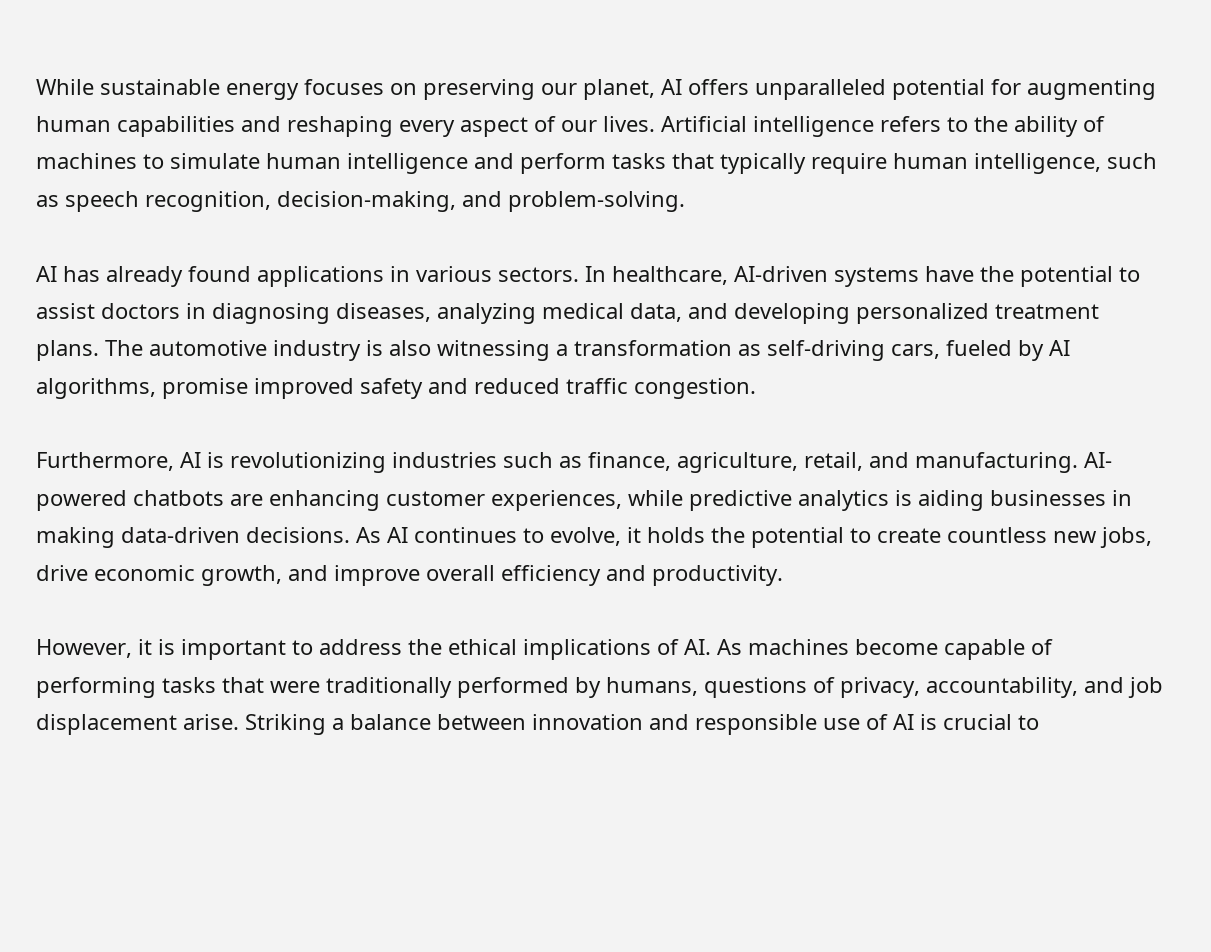While sustainable energy focuses on preserving our planet, AI offers unparalleled potential for augmenting human capabilities and reshaping every aspect of our lives. Artificial intelligence refers to the ability of machines to simulate human intelligence and perform tasks that typically require human intelligence, such as speech recognition, decision-making, and problem-solving.

AI has already found applications in various sectors. In healthcare, AI-driven systems have the potential to assist doctors in diagnosing diseases, analyzing medical data, and developing personalized treatment plans. The automotive industry is also witnessing a transformation as self-driving cars, fueled by AI algorithms, promise improved safety and reduced traffic congestion.

Furthermore, AI is revolutionizing industries such as finance, agriculture, retail, and manufacturing. AI-powered chatbots are enhancing customer experiences, while predictive analytics is aiding businesses in making data-driven decisions. As AI continues to evolve, it holds the potential to create countless new jobs, drive economic growth, and improve overall efficiency and productivity.

However, it is important to address the ethical implications of AI. As machines become capable of performing tasks that were traditionally performed by humans, questions of privacy, accountability, and job displacement arise. Striking a balance between innovation and responsible use of AI is crucial to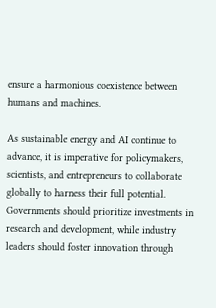ensure a harmonious coexistence between humans and machines.

As sustainable energy and AI continue to advance, it is imperative for policymakers, scientists, and entrepreneurs to collaborate globally to harness their full potential. Governments should prioritize investments in research and development, while industry leaders should foster innovation through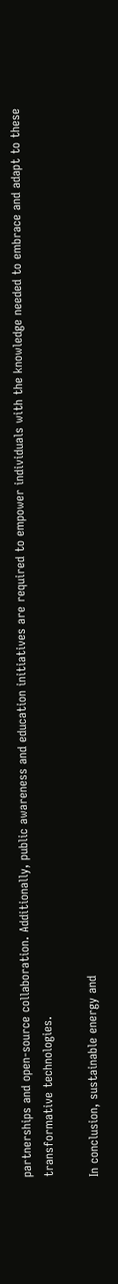partnerships and open-source collaboration. Additionally, public awareness and education initiatives are required to empower individuals with the knowledge needed to embrace and adapt to these transformative technologies.

In conclusion, sustainable energy and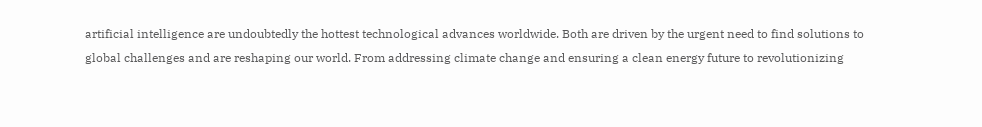artificial intelligence are undoubtedly the hottest technological advances worldwide. Both are driven by the urgent need to find solutions to global challenges and are reshaping our world. From addressing climate change and ensuring a clean energy future to revolutionizing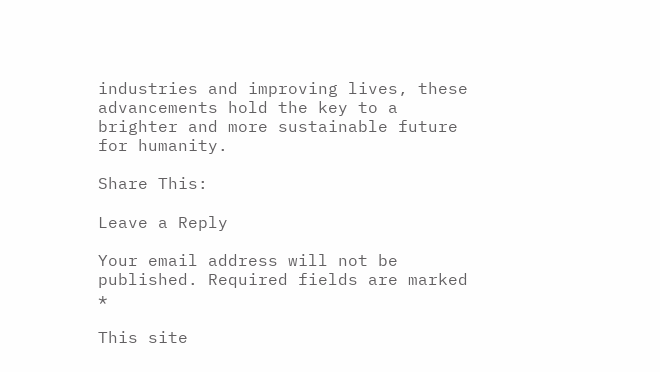industries and improving lives, these advancements hold the key to a brighter and more sustainable future for humanity.

Share This:

Leave a Reply

Your email address will not be published. Required fields are marked *

This site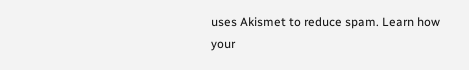uses Akismet to reduce spam. Learn how your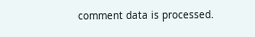comment data is processed.